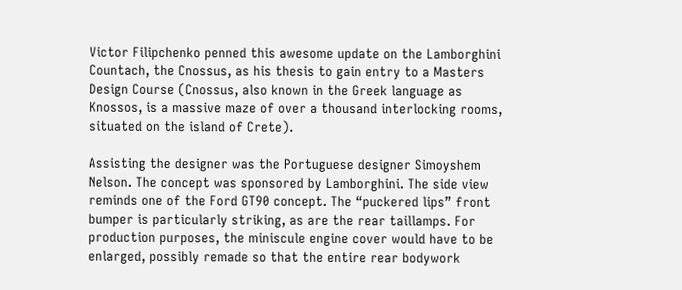Victor Filipchenko penned this awesome update on the Lamborghini Countach, the Cnossus, as his thesis to gain entry to a Masters Design Course (Cnossus, also known in the Greek language as Knossos, is a massive maze of over a thousand interlocking rooms, situated on the island of Crete).

Assisting the designer was the Portuguese designer Simoyshem Nelson. The concept was sponsored by Lamborghini. The side view reminds one of the Ford GT90 concept. The “puckered lips” front bumper is particularly striking, as are the rear taillamps. For production purposes, the miniscule engine cover would have to be enlarged, possibly remade so that the entire rear bodywork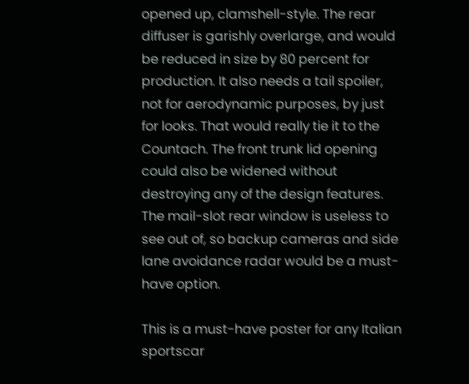opened up, clamshell-style. The rear diffuser is garishly overlarge, and would be reduced in size by 80 percent for production. It also needs a tail spoiler, not for aerodynamic purposes, by just for looks. That would really tie it to the Countach. The front trunk lid opening could also be widened without destroying any of the design features. The mail-slot rear window is useless to see out of, so backup cameras and side lane avoidance radar would be a must-have option.

This is a must-have poster for any Italian sportscar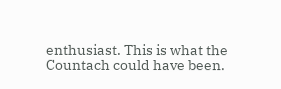enthusiast. This is what the Countach could have been.